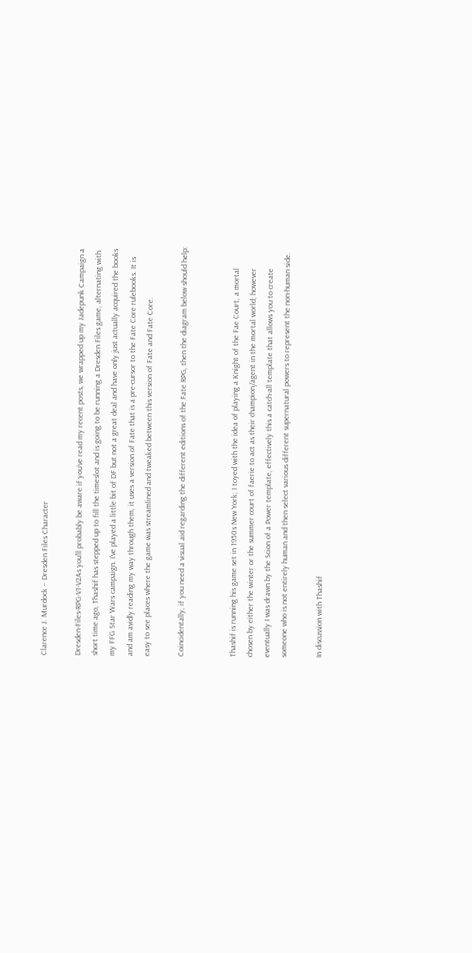Clarence J. Murdock – Dresden Files Character

Dresden-Files-RPG-V1-V2As you’ll probably be aware if you’ve read my recent posts, we wrapped up my Jadepunk Campaign a short time ago, Thashif has stepped up to fill the timeslot and is going to be running a Dresden Files game, alternating with my FFG Star Wars campaign. I’ve played a little bit of DF but not a great deal and have only just actually acquired the books and am avidly reading my way through them, it uses a version of Fate that is a pre-cursor to the Fate Core rulebooks. It is easy to see places where the game was streamlined and tweaked between this version of Fate and Fate Core.

Coincidentally, if you need a visual aid regarding the different editions of the Fate RPG, then the diagram below should help:


Thashif is running his game set in 1950s New York; I toyed with the idea of playing a Knight of the Fae Court, a mortal chosen by either the winter or the summer court of faerie to act as their champion/agent in the mortal world; however eventually I was drawn by the Scion of a Power template, effectively this a catch-all template that allows you to create someone who is not entirely human and then select various different supernatural powers to represent the non-human side.

In discussion with Thashif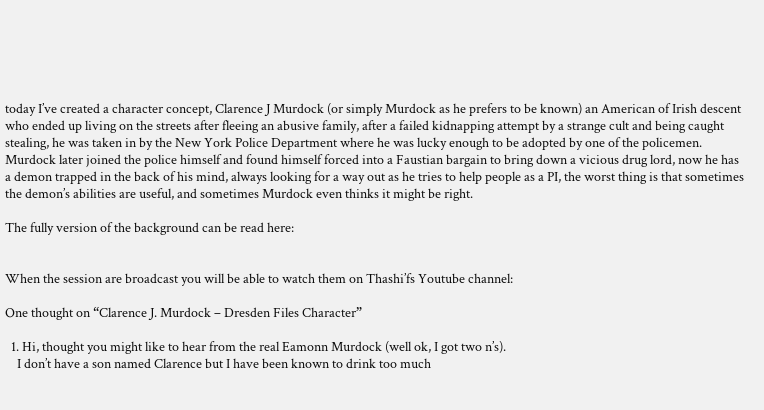today I’ve created a character concept, Clarence J Murdock (or simply Murdock as he prefers to be known) an American of Irish descent who ended up living on the streets after fleeing an abusive family, after a failed kidnapping attempt by a strange cult and being caught stealing, he was taken in by the New York Police Department where he was lucky enough to be adopted by one of the policemen. Murdock later joined the police himself and found himself forced into a Faustian bargain to bring down a vicious drug lord, now he has a demon trapped in the back of his mind, always looking for a way out as he tries to help people as a PI, the worst thing is that sometimes the demon’s abilities are useful, and sometimes Murdock even thinks it might be right.

The fully version of the background can be read here:


When the session are broadcast you will be able to watch them on Thashi’fs Youtube channel:

One thought on “Clarence J. Murdock – Dresden Files Character”

  1. Hi, thought you might like to hear from the real Eamonn Murdock (well ok, I got two n’s).
    I don’t have a son named Clarence but I have been known to drink too much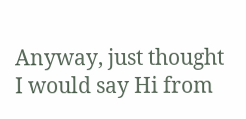Anyway, just thought I would say Hi from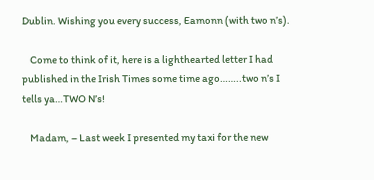Dublin. Wishing you every success, Eamonn (with two n’s).

    Come to think of it, here is a lighthearted letter I had published in the Irish Times some time ago……..two n’s I tells ya…TWO N’s!

    Madam, – Last week I presented my taxi for the new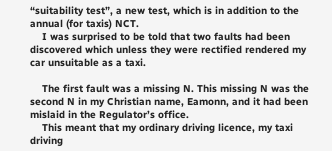“suitability test”, a new test, which is in addition to the annual (for taxis) NCT.
    I was surprised to be told that two faults had been discovered which unless they were rectified rendered my car unsuitable as a taxi.

    The first fault was a missing N. This missing N was the second N in my Christian name, Eamonn, and it had been mislaid in the Regulator’s office.
    This meant that my ordinary driving licence, my taxi driving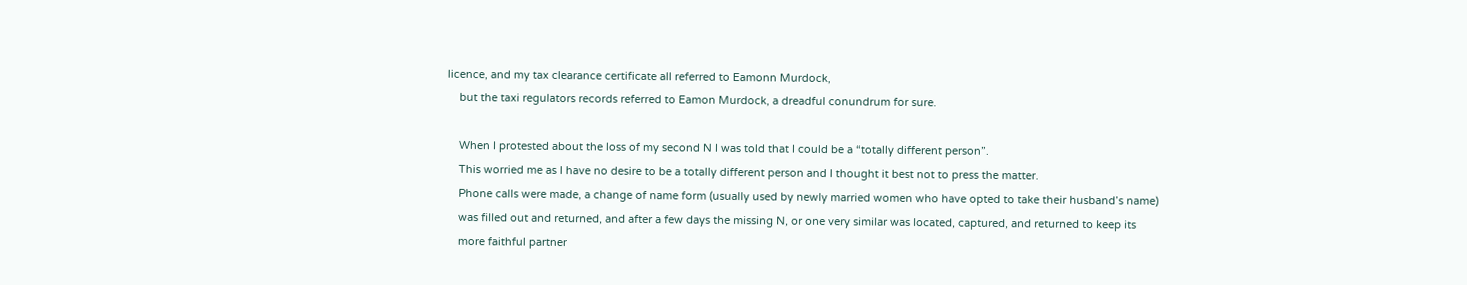licence, and my tax clearance certificate all referred to Eamonn Murdock,
    but the taxi regulators records referred to Eamon Murdock, a dreadful conundrum for sure.

    When I protested about the loss of my second N I was told that I could be a “totally different person”.
    This worried me as I have no desire to be a totally different person and I thought it best not to press the matter.
    Phone calls were made, a change of name form (usually used by newly married women who have opted to take their husband’s name)
    was filled out and returned, and after a few days the missing N, or one very similar was located, captured, and returned to keep its
    more faithful partner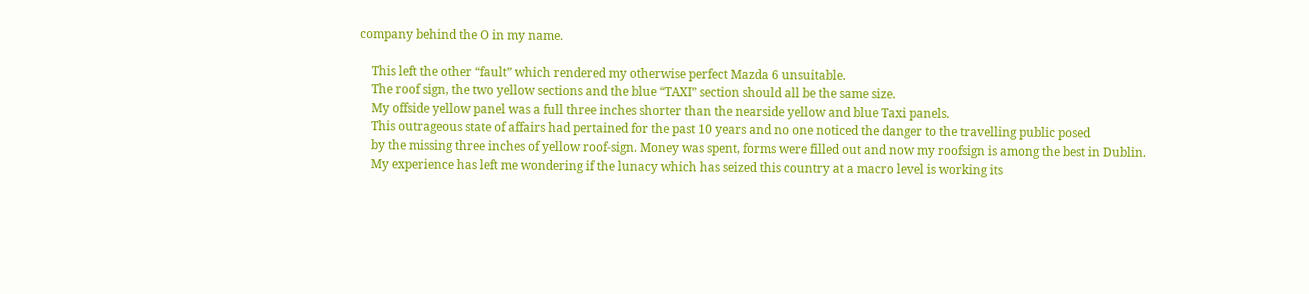company behind the O in my name.

    This left the other “fault” which rendered my otherwise perfect Mazda 6 unsuitable.
    The roof sign, the two yellow sections and the blue “TAXI” section should all be the same size.
    My offside yellow panel was a full three inches shorter than the nearside yellow and blue Taxi panels.
    This outrageous state of affairs had pertained for the past 10 years and no one noticed the danger to the travelling public posed
    by the missing three inches of yellow roof-sign. Money was spent, forms were filled out and now my roofsign is among the best in Dublin.
    My experience has left me wondering if the lunacy which has seized this country at a macro level is working its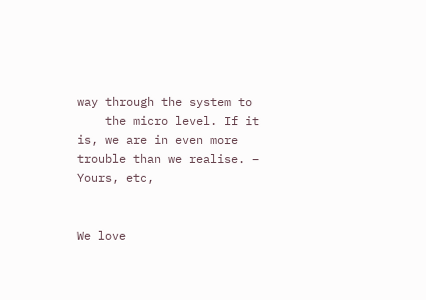way through the system to
    the micro level. If it is, we are in even more trouble than we realise. – Yours, etc,


We love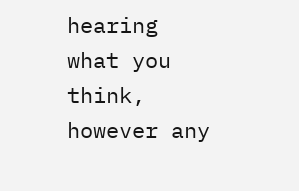hearing what you think, however any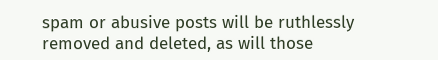spam or abusive posts will be ruthlessly removed and deleted, as will those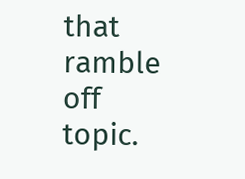that ramble off topic.